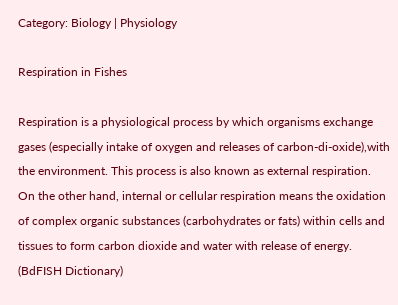Category: Biology | Physiology

Respiration in Fishes

Respiration is a physiological process by which organisms exchange gases (especially intake of oxygen and releases of carbon-di-oxide),with the environment. This process is also known as external respiration. On the other hand, internal or cellular respiration means the oxidation of complex organic substances (carbohydrates or fats) within cells and tissues to form carbon dioxide and water with release of energy. (BdFISH Dictionary)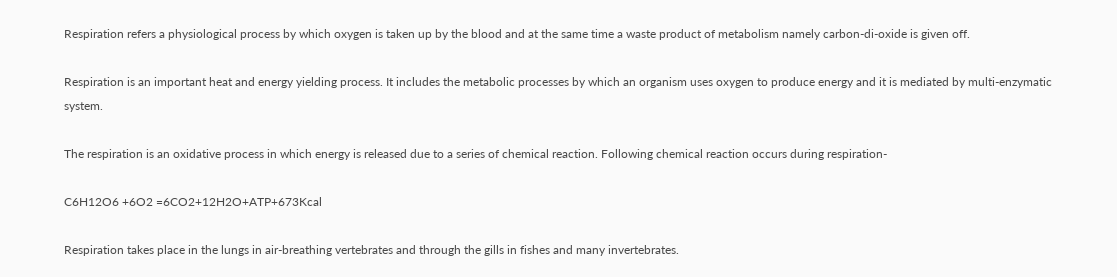Respiration refers a physiological process by which oxygen is taken up by the blood and at the same time a waste product of metabolism namely carbon-di-oxide is given off.

Respiration is an important heat and energy yielding process. It includes the metabolic processes by which an organism uses oxygen to produce energy and it is mediated by multi-enzymatic system.

The respiration is an oxidative process in which energy is released due to a series of chemical reaction. Following chemical reaction occurs during respiration-

C6H12O6 +6O2 =6CO2+12H2O+ATP+673Kcal

Respiration takes place in the lungs in air-breathing vertebrates and through the gills in fishes and many invertebrates.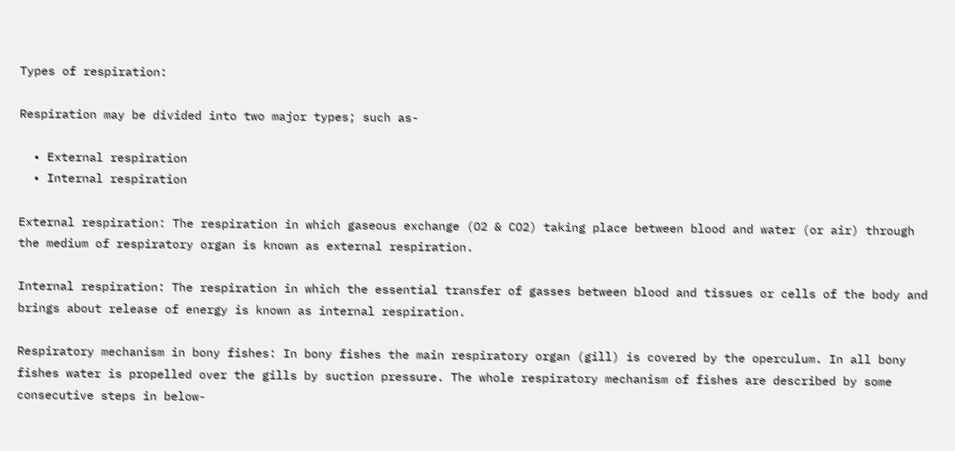Types of respiration:

Respiration may be divided into two major types; such as-

  • External respiration
  • Internal respiration

External respiration: The respiration in which gaseous exchange (O2 & CO2) taking place between blood and water (or air) through the medium of respiratory organ is known as external respiration.

Internal respiration: The respiration in which the essential transfer of gasses between blood and tissues or cells of the body and brings about release of energy is known as internal respiration.

Respiratory mechanism in bony fishes: In bony fishes the main respiratory organ (gill) is covered by the operculum. In all bony fishes water is propelled over the gills by suction pressure. The whole respiratory mechanism of fishes are described by some consecutive steps in below-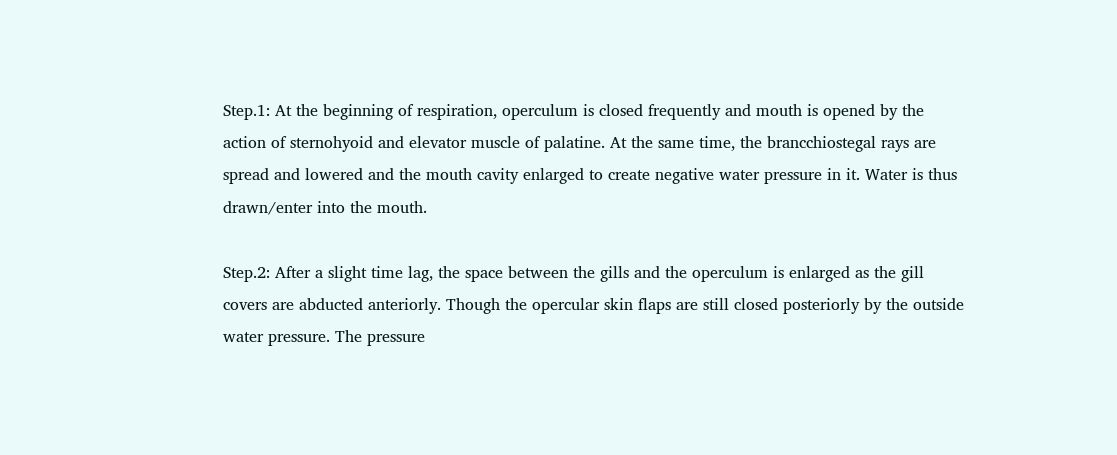Step.1: At the beginning of respiration, operculum is closed frequently and mouth is opened by the action of sternohyoid and elevator muscle of palatine. At the same time, the brancchiostegal rays are spread and lowered and the mouth cavity enlarged to create negative water pressure in it. Water is thus drawn/enter into the mouth.

Step.2: After a slight time lag, the space between the gills and the operculum is enlarged as the gill covers are abducted anteriorly. Though the opercular skin flaps are still closed posteriorly by the outside water pressure. The pressure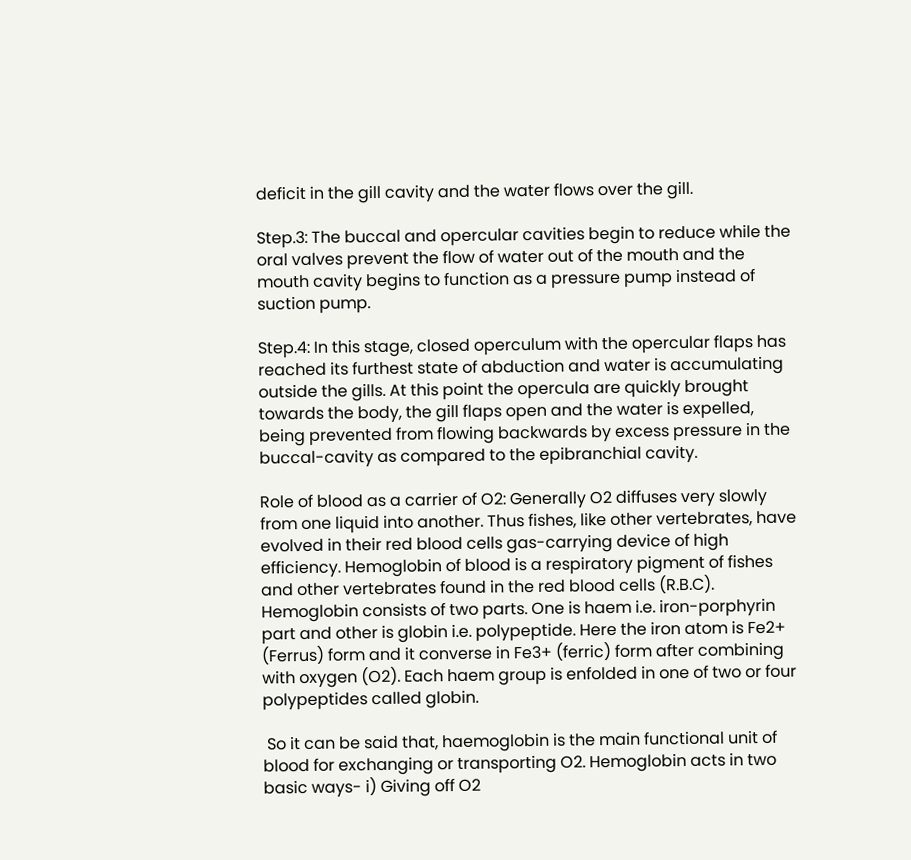deficit in the gill cavity and the water flows over the gill.

Step.3: The buccal and opercular cavities begin to reduce while the oral valves prevent the flow of water out of the mouth and the mouth cavity begins to function as a pressure pump instead of suction pump.

Step.4: In this stage, closed operculum with the opercular flaps has reached its furthest state of abduction and water is accumulating outside the gills. At this point the opercula are quickly brought towards the body, the gill flaps open and the water is expelled, being prevented from flowing backwards by excess pressure in the buccal-cavity as compared to the epibranchial cavity.

Role of blood as a carrier of O2: Generally O2 diffuses very slowly from one liquid into another. Thus fishes, like other vertebrates, have evolved in their red blood cells gas-carrying device of high efficiency. Hemoglobin of blood is a respiratory pigment of fishes and other vertebrates found in the red blood cells (R.B.C). Hemoglobin consists of two parts. One is haem i.e. iron-porphyrin part and other is globin i.e. polypeptide. Here the iron atom is Fe2+ (Ferrus) form and it converse in Fe3+ (ferric) form after combining with oxygen (O2). Each haem group is enfolded in one of two or four polypeptides called globin.

 So it can be said that, haemoglobin is the main functional unit of blood for exchanging or transporting O2. Hemoglobin acts in two basic ways- i) Giving off O2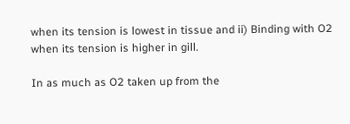when its tension is lowest in tissue and ii) Binding with O2 when its tension is higher in gill.

In as much as O2 taken up from the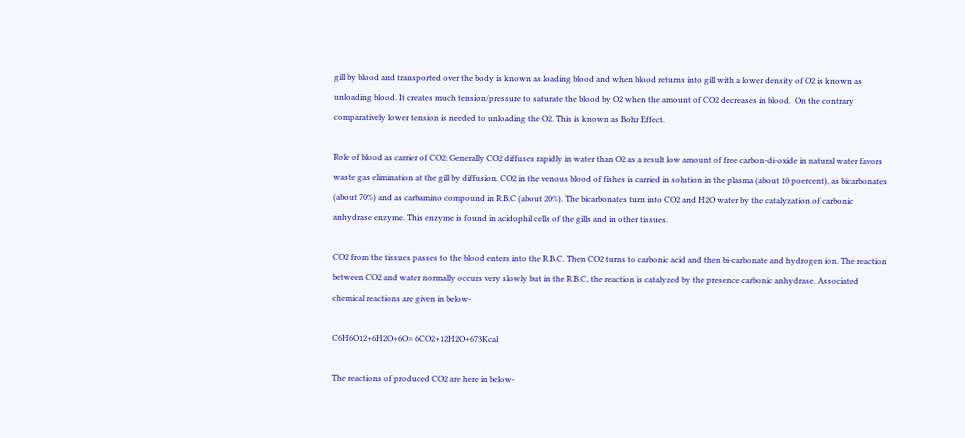gill by blood and transported over the body is known as loading blood and when blood returns into gill with a lower density of O2 is known as unloading blood. It creates much tension/pressure to saturate the blood by O2 when the amount of CO2 decreases in blood.  On the contrary comparatively lower tension is needed to unloading the O2. This is known as Bohr Effect.

Role of blood as carrier of CO2: Generally CO2 diffuses rapidly in water than O2 as a result low amount of free carbon-di-oxide in natural water favors waste gas elimination at the gill by diffusion. CO2 in the venous blood of fishes is carried in solution in the plasma (about 10 poercent), as bicarbonates (about 70%) and as carbamino compound in R.B.C (about 20%). The bicarbonates turn into CO2 and H2O water by the catalyzation of carbonic anhydrase enzyme. This enzyme is found in acidophil cells of the gills and in other tissues.

CO2 from the tissues passes to the blood enters into the R.B.C. Then CO2 turns to carbonic acid and then bi-carbonate and hydrogen ion. The reaction between CO2 and water normally occurs very slowly but in the R.B.C, the reaction is catalyzed by the presence carbonic anhydrase. Associated chemical reactions are given in below-

C6H6O12+6H2O+6O= 6CO2+12H2O+673Kcal

The reactions of produced CO2 are here in below-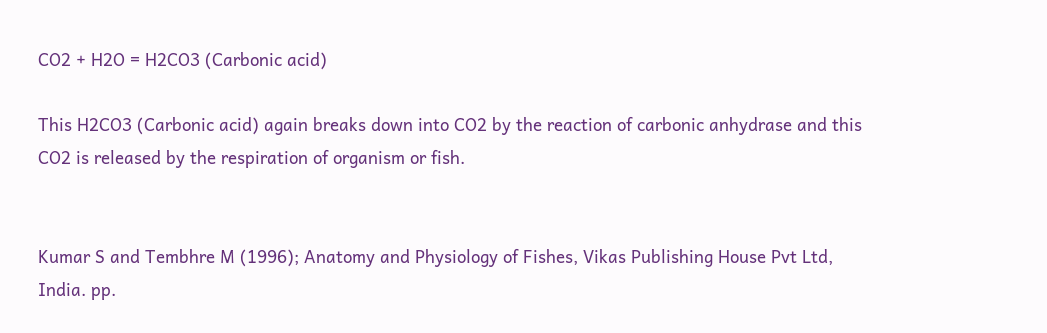CO2 + H2O = H2CO3 (Carbonic acid)

This H2CO3 (Carbonic acid) again breaks down into CO2 by the reaction of carbonic anhydrase and this CO2 is released by the respiration of organism or fish.


Kumar S and Tembhre M (1996); Anatomy and Physiology of Fishes, Vikas Publishing House Pvt Ltd, India. pp.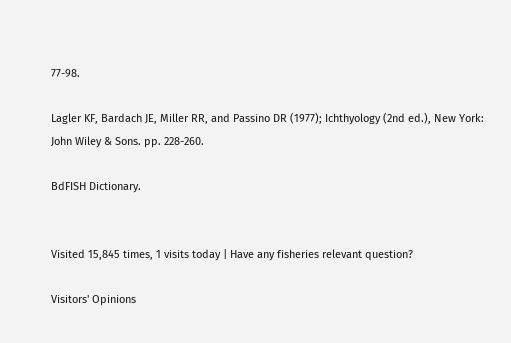77-98.

Lagler KF, Bardach JE, Miller RR, and Passino DR (1977); Ichthyology (2nd ed.), New York: John Wiley & Sons. pp. 228-260.

BdFISH Dictionary.


Visited 15,845 times, 1 visits today | Have any fisheries relevant question?

Visitors' Opinions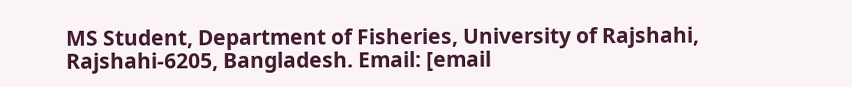MS Student, Department of Fisheries, University of Rajshahi, Rajshahi-6205, Bangladesh. Email: [email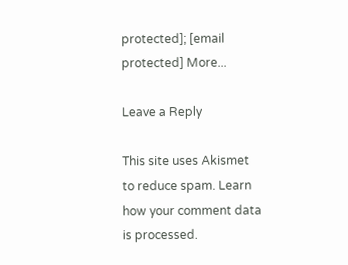protected]; [email protected] More...

Leave a Reply

This site uses Akismet to reduce spam. Learn how your comment data is processed.